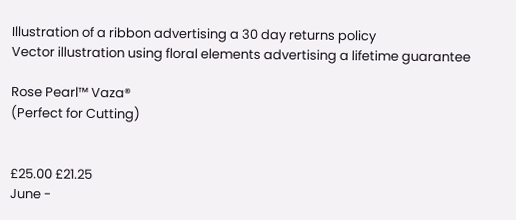Illustration of a ribbon advertising a 30 day returns policy
Vector illustration using floral elements advertising a lifetime guarantee

Rose Pearl™ Vaza®
(Perfect for Cutting)


£25.00 £21.25
June -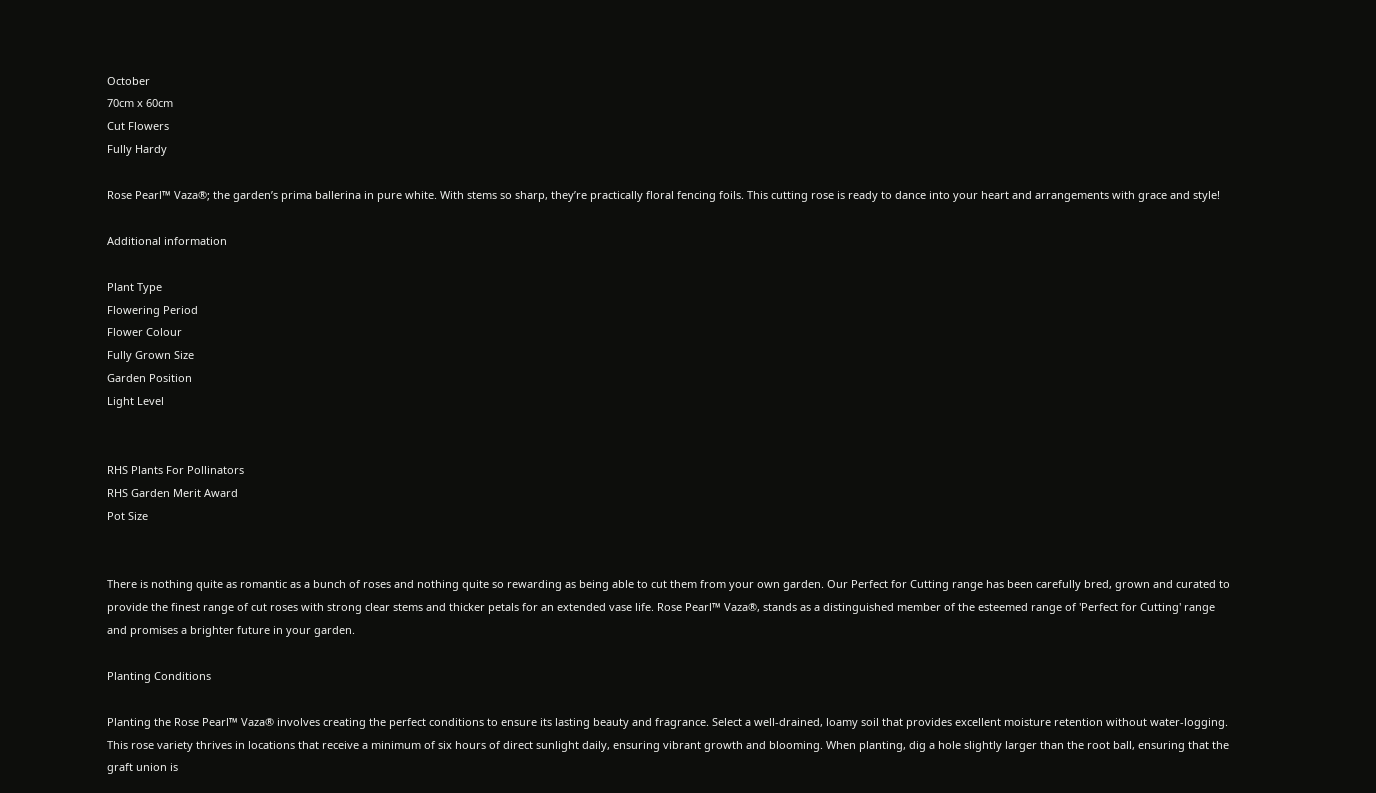October
70cm x 60cm
Cut Flowers
Fully Hardy

Rose Pearl™ Vaza®; the garden’s prima ballerina in pure white. With stems so sharp, they’re practically floral fencing foils. This cutting rose is ready to dance into your heart and arrangements with grace and style!

Additional information

Plant Type
Flowering Period
Flower Colour
Fully Grown Size
Garden Position
Light Level


RHS Plants For Pollinators
RHS Garden Merit Award
Pot Size


There is nothing quite as romantic as a bunch of roses and nothing quite so rewarding as being able to cut them from your own garden. Our Perfect for Cutting range has been carefully bred, grown and curated to provide the finest range of cut roses with strong clear stems and thicker petals for an extended vase life. Rose Pearl™ Vaza®, stands as a distinguished member of the esteemed range of 'Perfect for Cutting' range and promises a brighter future in your garden.

Planting Conditions

Planting the Rose Pearl™ Vaza® involves creating the perfect conditions to ensure its lasting beauty and fragrance. Select a well-drained, loamy soil that provides excellent moisture retention without water-logging. This rose variety thrives in locations that receive a minimum of six hours of direct sunlight daily, ensuring vibrant growth and blooming. When planting, dig a hole slightly larger than the root ball, ensuring that the graft union is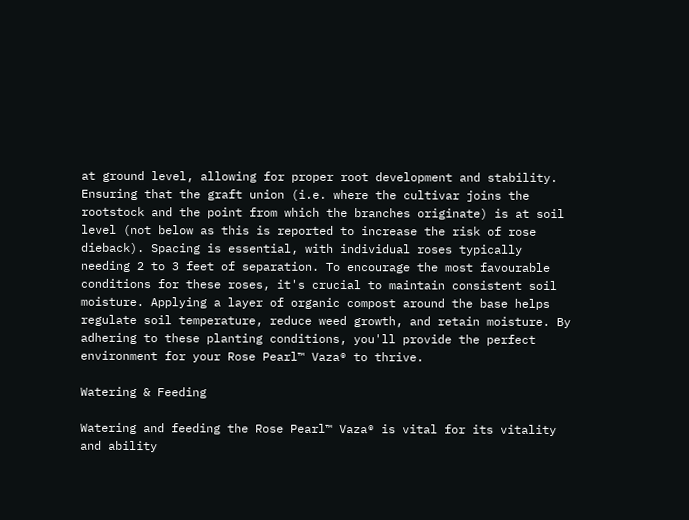at ground level, allowing for proper root development and stability. Ensuring that the graft union (i.e. where the cultivar joins the rootstock and the point from which the branches originate) is at soil level (not below as this is reported to increase the risk of rose dieback). Spacing is essential, with individual roses typically needing 2 to 3 feet of separation. To encourage the most favourable conditions for these roses, it's crucial to maintain consistent soil moisture. Applying a layer of organic compost around the base helps regulate soil temperature, reduce weed growth, and retain moisture. By adhering to these planting conditions, you'll provide the perfect environment for your Rose Pearl™ Vaza® to thrive.

Watering & Feeding

Watering and feeding the Rose Pearl™ Vaza® is vital for its vitality and ability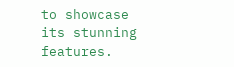to showcase its stunning features.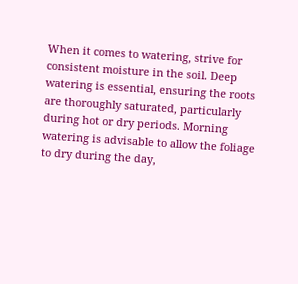When it comes to watering, strive for consistent moisture in the soil. Deep watering is essential, ensuring the roots are thoroughly saturated, particularly during hot or dry periods. Morning watering is advisable to allow the foliage to dry during the day,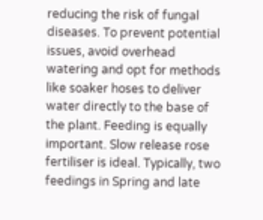reducing the risk of fungal diseases. To prevent potential issues, avoid overhead watering and opt for methods like soaker hoses to deliver water directly to the base of the plant. Feeding is equally important. Slow release rose fertiliser is ideal. Typically, two feedings in Spring and late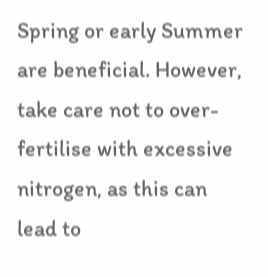Spring or early Summer are beneficial. However, take care not to over-fertilise with excessive nitrogen, as this can lead to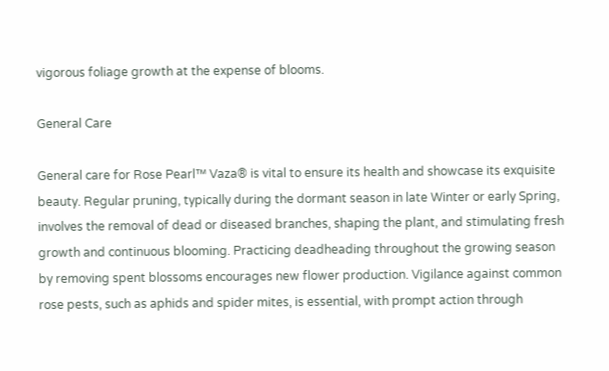vigorous foliage growth at the expense of blooms.

General Care

General care for Rose Pearl™ Vaza® is vital to ensure its health and showcase its exquisite beauty. Regular pruning, typically during the dormant season in late Winter or early Spring, involves the removal of dead or diseased branches, shaping the plant, and stimulating fresh growth and continuous blooming. Practicing deadheading throughout the growing season by removing spent blossoms encourages new flower production. Vigilance against common rose pests, such as aphids and spider mites, is essential, with prompt action through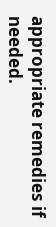appropriate remedies if needed.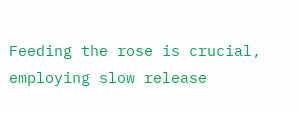Feeding the rose is crucial, employing slow release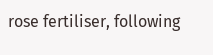rose fertiliser, following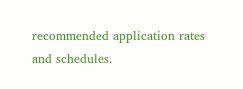recommended application rates and schedules.